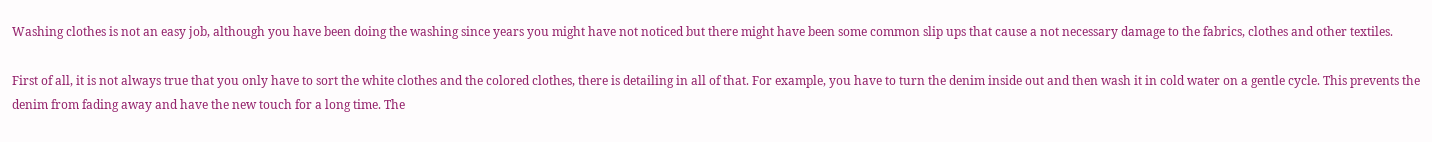Washing clothes is not an easy job, although you have been doing the washing since years you might have not noticed but there might have been some common slip ups that cause a not necessary damage to the fabrics, clothes and other textiles.

First of all, it is not always true that you only have to sort the white clothes and the colored clothes, there is detailing in all of that. For example, you have to turn the denim inside out and then wash it in cold water on a gentle cycle. This prevents the denim from fading away and have the new touch for a long time. The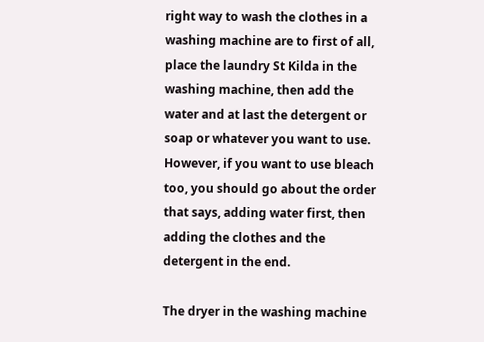right way to wash the clothes in a washing machine are to first of all, place the laundry St Kilda in the washing machine, then add the water and at last the detergent or soap or whatever you want to use. However, if you want to use bleach too, you should go about the order that says, adding water first, then adding the clothes and the detergent in the end.

The dryer in the washing machine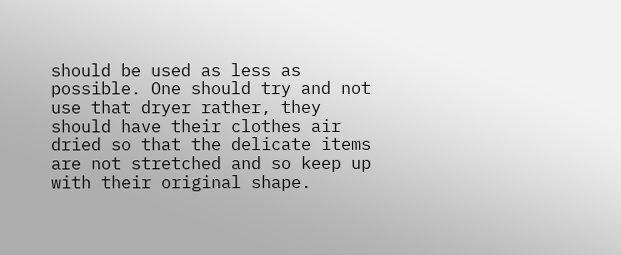should be used as less as possible. One should try and not use that dryer rather, they should have their clothes air dried so that the delicate items are not stretched and so keep up with their original shape.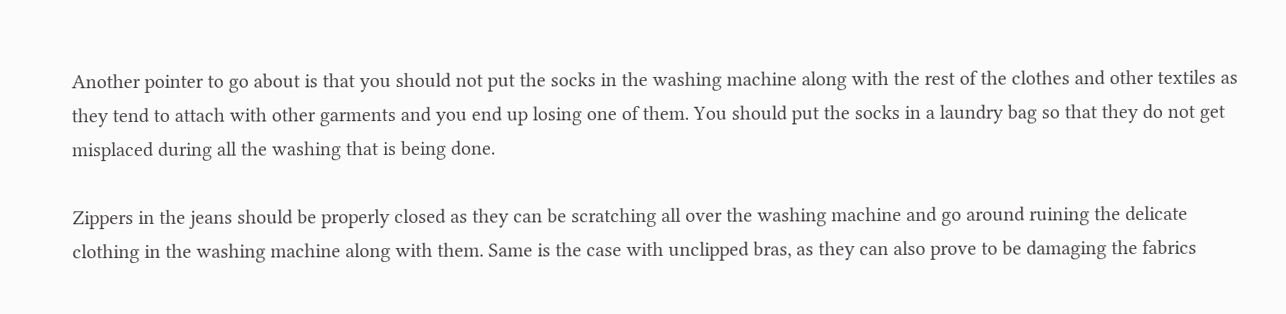Another pointer to go about is that you should not put the socks in the washing machine along with the rest of the clothes and other textiles as they tend to attach with other garments and you end up losing one of them. You should put the socks in a laundry bag so that they do not get misplaced during all the washing that is being done.

Zippers in the jeans should be properly closed as they can be scratching all over the washing machine and go around ruining the delicate clothing in the washing machine along with them. Same is the case with unclipped bras, as they can also prove to be damaging the fabrics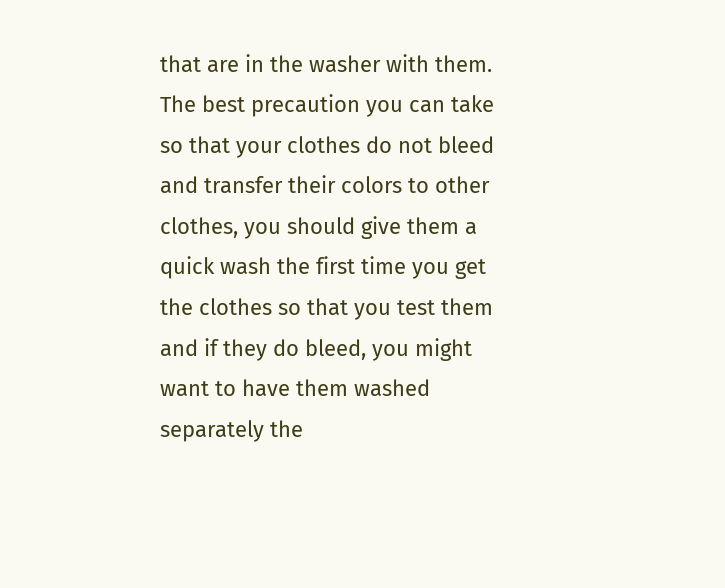that are in the washer with them. The best precaution you can take so that your clothes do not bleed and transfer their colors to other clothes, you should give them a quick wash the first time you get the clothes so that you test them and if they do bleed, you might want to have them washed separately the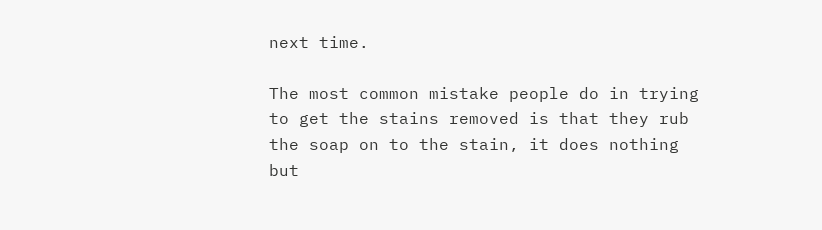next time.

The most common mistake people do in trying to get the stains removed is that they rub the soap on to the stain, it does nothing but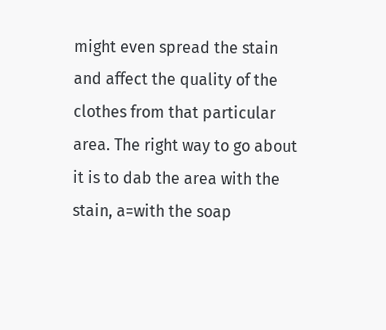might even spread the stain and affect the quality of the clothes from that particular area. The right way to go about it is to dab the area with the stain, a=with the soap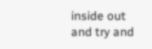inside out and try and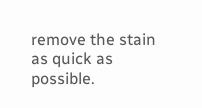remove the stain as quick as possible.